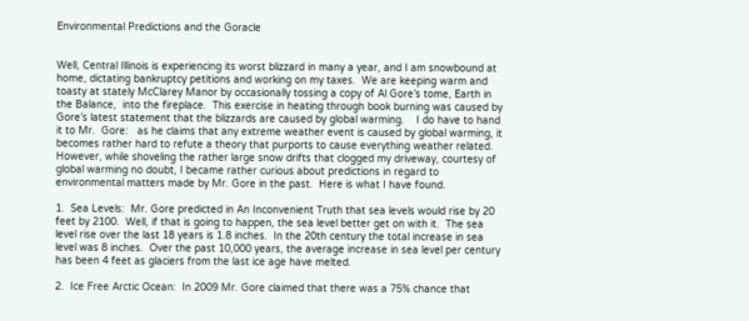Environmental Predictions and the Goracle


Well, Central Illinois is experiencing its worst blizzard in many a year, and I am snowbound at home, dictating bankruptcy petitions and working on my taxes.  We are keeping warm and toasty at stately McClarey Manor by occasionally tossing a copy of Al Gore’s tome, Earth in the Balance,  into the fireplace.  This exercise in heating through book burning was caused by Gore’s latest statement that the blizzards are caused by global warming.    I do have to hand it to Mr.  Gore:   as he claims that any extreme weather event is caused by global warming, it becomes rather hard to refute a theory that purports to cause everything weather related.    However, while shoveling the rather large snow drifts that clogged my driveway, courtesy of global warming no doubt, I became rather curious about predictions in regard to environmental matters made by Mr. Gore in the past.  Here is what I have found.

1.  Sea Levels:  Mr. Gore predicted in An Inconvenient Truth that sea levels would rise by 20 feet by 2100.  Well, if that is going to happen, the sea level better get on with it.  The sea level rise over the last 18 years is 1.8 inches.  In the 20th century the total increase in sea level was 8 inches.  Over the past 10,000 years, the average increase in sea level per century has been 4 feet as glaciers from the last ice age have melted.

2.  Ice Free Arctic Ocean:  In 2009 Mr. Gore claimed that there was a 75% chance that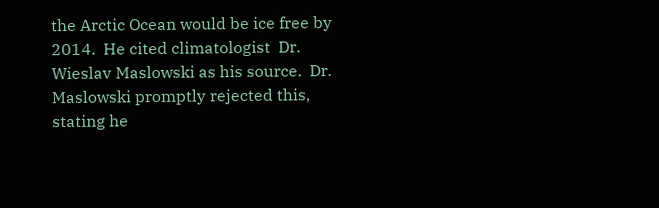the Arctic Ocean would be ice free by 2014.  He cited climatologist  Dr. Wieslav Maslowski as his source.  Dr. Maslowski promptly rejected this, stating he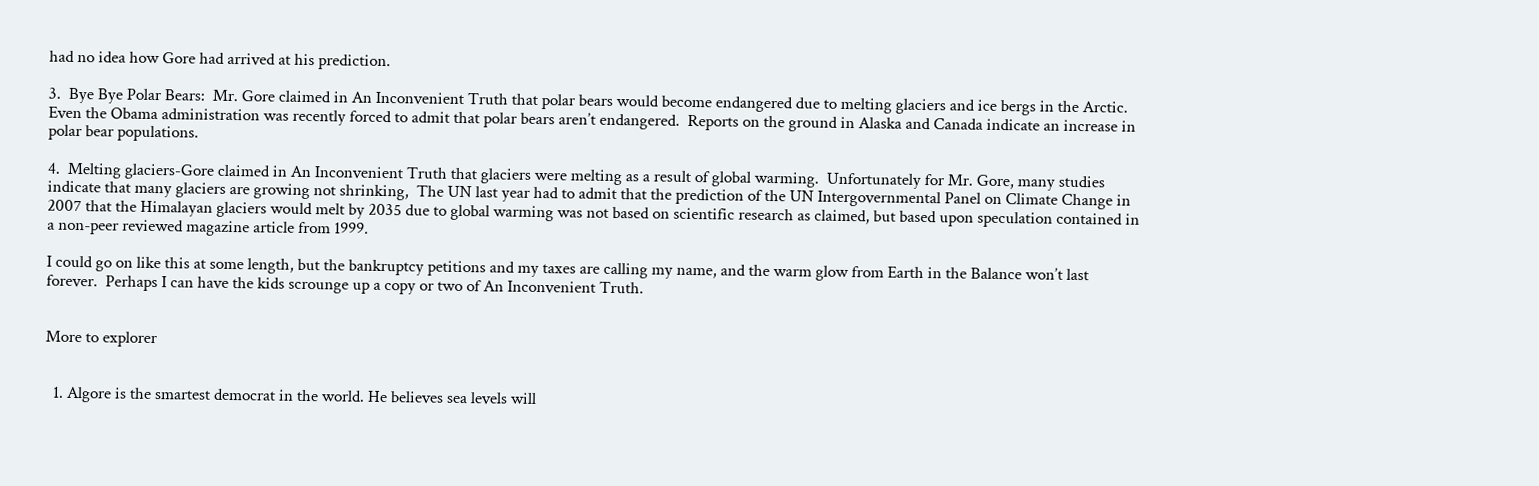had no idea how Gore had arrived at his prediction.

3.  Bye Bye Polar Bears:  Mr. Gore claimed in An Inconvenient Truth that polar bears would become endangered due to melting glaciers and ice bergs in the Arctic.  Even the Obama administration was recently forced to admit that polar bears aren’t endangered.  Reports on the ground in Alaska and Canada indicate an increase in polar bear populations.

4.  Melting glaciers-Gore claimed in An Inconvenient Truth that glaciers were melting as a result of global warming.  Unfortunately for Mr. Gore, many studies indicate that many glaciers are growing not shrinking,  The UN last year had to admit that the prediction of the UN Intergovernmental Panel on Climate Change in 2007 that the Himalayan glaciers would melt by 2035 due to global warming was not based on scientific research as claimed, but based upon speculation contained in a non-peer reviewed magazine article from 1999.

I could go on like this at some length, but the bankruptcy petitions and my taxes are calling my name, and the warm glow from Earth in the Balance won’t last forever.  Perhaps I can have the kids scrounge up a copy or two of An Inconvenient Truth.


More to explorer


  1. Algore is the smartest democrat in the world. He believes sea levels will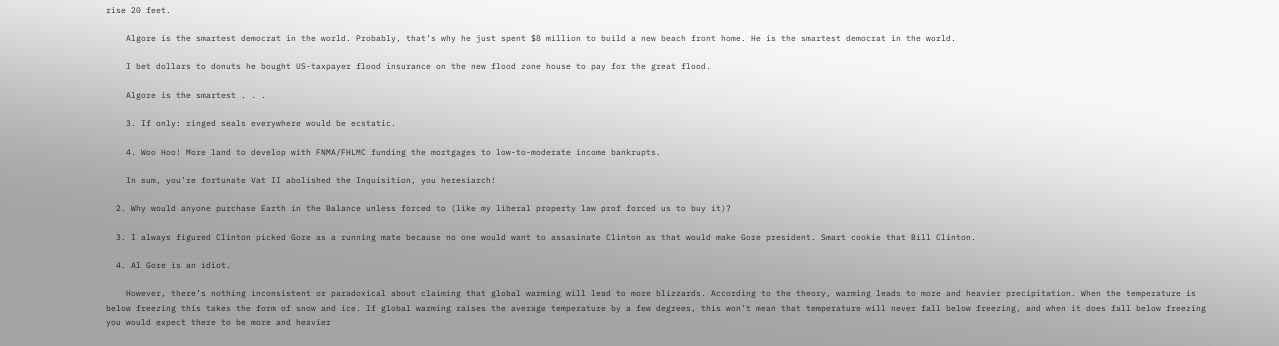rise 20 feet.

    Algore is the smartest democrat in the world. Probably, that’s why he just spent $8 million to build a new beach front home. He is the smartest democrat in the world.

    I bet dollars to donuts he bought US-taxpayer flood insurance on the new flood zone house to pay for the great flood.

    Algore is the smartest . . .

    3. If only: ringed seals everywhere would be ecstatic.

    4. Woo Hoo! More land to develop with FNMA/FHLMC funding the mortgages to low-to-moderate income bankrupts.

    In sum, you’re fortunate Vat II abolished the Inquisition, you heresiarch!

  2. Why would anyone purchase Earth in the Balance unless forced to (like my liberal property law prof forced us to buy it)?

  3. I always figured Clinton picked Gore as a running mate because no one would want to assasinate Clinton as that would make Gore president. Smart cookie that Bill Clinton.

  4. Al Gore is an idiot.

    However, there’s nothing inconsistent or paradoxical about claiming that global warming will lead to more blizzards. According to the theory, warming leads to more and heavier precipitation. When the temperature is below freezing this takes the form of snow and ice. If global warming raises the average temperature by a few degrees, this won’t mean that temperature will never fall below freezing, and when it does fall below freezing you would expect there to be more and heavier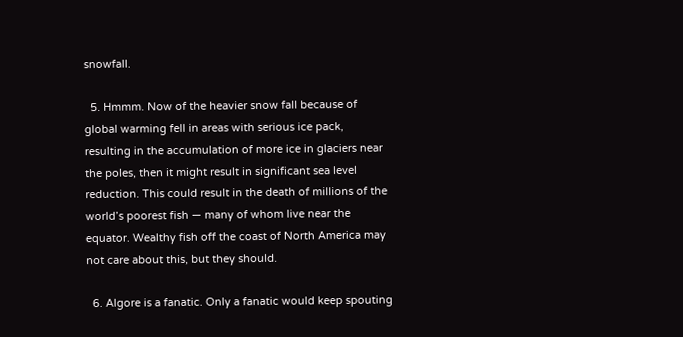snowfall.

  5. Hmmm. Now of the heavier snow fall because of global warming fell in areas with serious ice pack, resulting in the accumulation of more ice in glaciers near the poles, then it might result in significant sea level reduction. This could result in the death of millions of the world’s poorest fish — many of whom live near the equator. Wealthy fish off the coast of North America may not care about this, but they should.

  6. Algore is a fanatic. Only a fanatic would keep spouting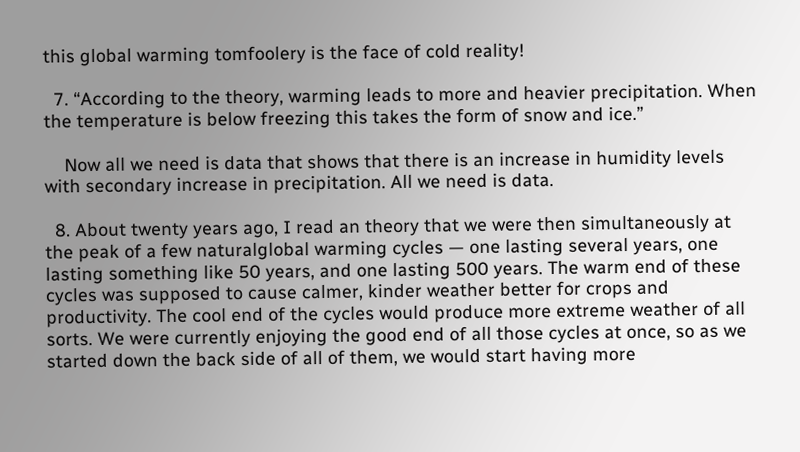this global warming tomfoolery is the face of cold reality!

  7. “According to the theory, warming leads to more and heavier precipitation. When the temperature is below freezing this takes the form of snow and ice.”

    Now all we need is data that shows that there is an increase in humidity levels with secondary increase in precipitation. All we need is data.

  8. About twenty years ago, I read an theory that we were then simultaneously at the peak of a few naturalglobal warming cycles — one lasting several years, one lasting something like 50 years, and one lasting 500 years. The warm end of these cycles was supposed to cause calmer, kinder weather better for crops and productivity. The cool end of the cycles would produce more extreme weather of all sorts. We were currently enjoying the good end of all those cycles at once, so as we started down the back side of all of them, we would start having more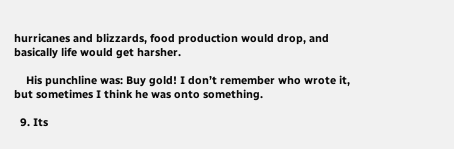hurricanes and blizzards, food production would drop, and basically life would get harsher.

    His punchline was: Buy gold! I don’t remember who wrote it, but sometimes I think he was onto something.

  9. Its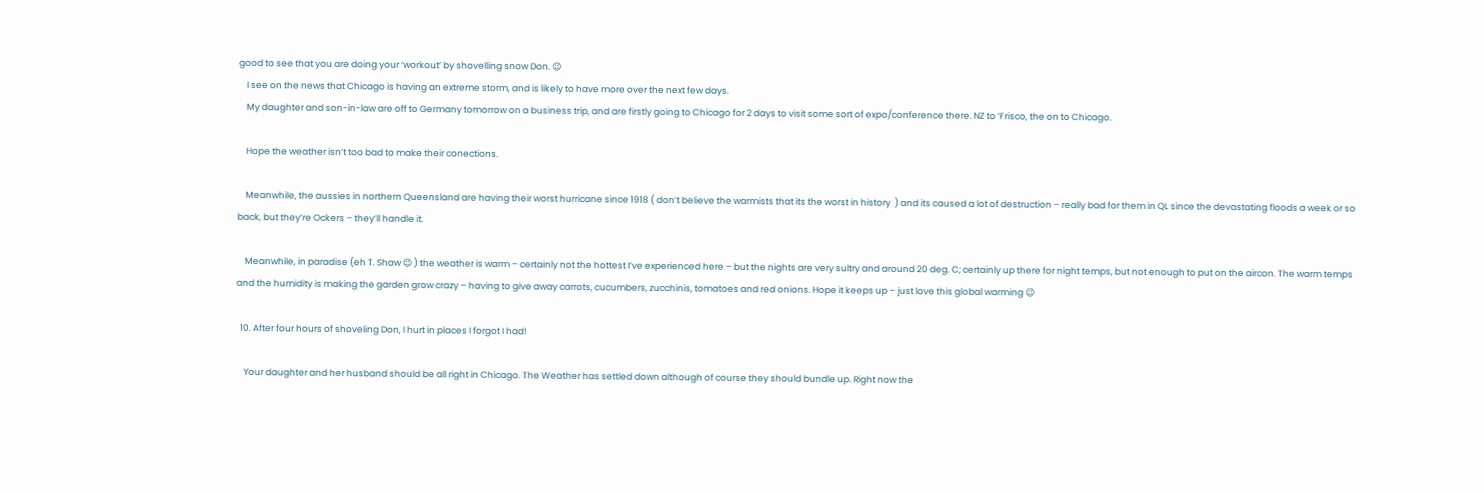good to see that you are doing your ‘workout’ by shovelling snow Don. 😉
    I see on the news that Chicago is having an extreme storm, and is likely to have more over the next few days.
    My daughter and son-in-law are off to Germany tomorrow on a business trip, and are firstly going to Chicago for 2 days to visit some sort of expo/conference there. NZ to ‘Frisco, the on to Chicago.

    Hope the weather isn’t too bad to make their conections.

    Meanwhile, the aussies in northern Queensland are having their worst hurricane since 1918 ( don’t believe the warmists that its the worst in history  ) and its caused a lot of destruction – really bad for them in QL since the devastating floods a week or so back, but they’re Ockers – they’ll handle it.

    Meanwhile, in paradise (eh T. Shaw 😉 ) the weather is warm – certainly not the hottest I’ve experienced here – but the nights are very sultry and around 20 deg. C; certainly up there for night temps, but not enough to put on the aircon. The warm temps and the humidity is making the garden grow crazy – having to give away carrots, cucumbers, zucchinis, tomatoes and red onions. Hope it keeps up – just love this global warming 😉

  10. After four hours of shoveling Don, I hurt in places I forgot I had!

    Your daughter and her husband should be all right in Chicago. The Weather has settled down although of course they should bundle up. Right now the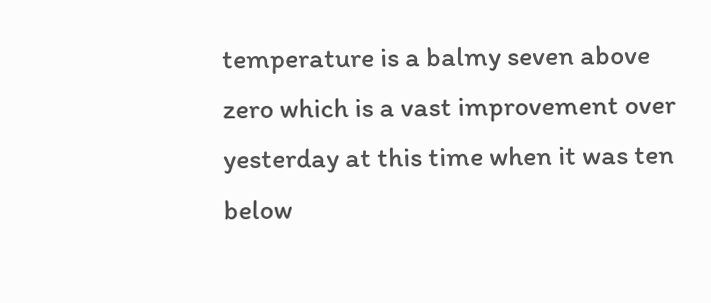temperature is a balmy seven above zero which is a vast improvement over yesterday at this time when it was ten below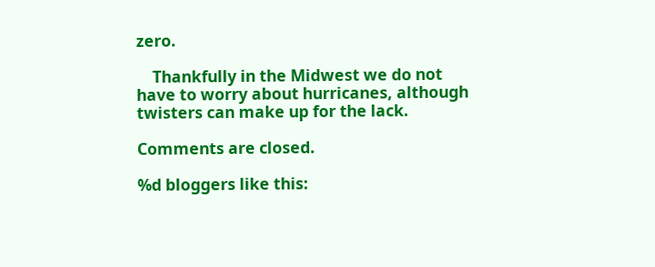zero.

    Thankfully in the Midwest we do not have to worry about hurricanes, although twisters can make up for the lack.

Comments are closed.

%d bloggers like this: